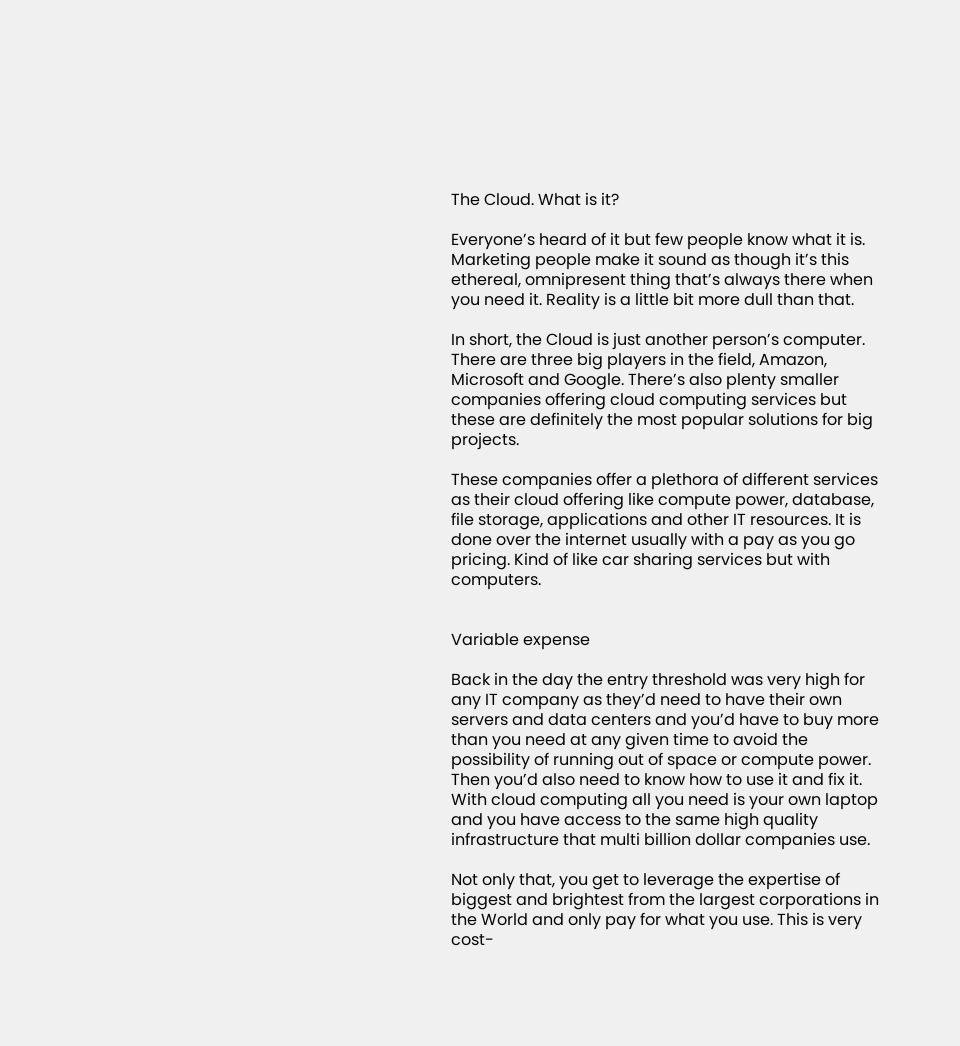The Cloud. What is it?

Everyone’s heard of it but few people know what it is. Marketing people make it sound as though it’s this ethereal, omnipresent thing that’s always there when you need it. Reality is a little bit more dull than that.

In short, the Cloud is just another person’s computer. There are three big players in the field, Amazon, Microsoft and Google. There’s also plenty smaller companies offering cloud computing services but these are definitely the most popular solutions for big projects.

These companies offer a plethora of different services as their cloud offering like compute power, database, file storage, applications and other IT resources. It is done over the internet usually with a pay as you go pricing. Kind of like car sharing services but with computers.


Variable expense

Back in the day the entry threshold was very high for any IT company as they’d need to have their own servers and data centers and you’d have to buy more than you need at any given time to avoid the possibility of running out of space or compute power. Then you’d also need to know how to use it and fix it. With cloud computing all you need is your own laptop and you have access to the same high quality infrastructure that multi billion dollar companies use.

Not only that, you get to leverage the expertise of biggest and brightest from the largest corporations in the World and only pay for what you use. This is very cost-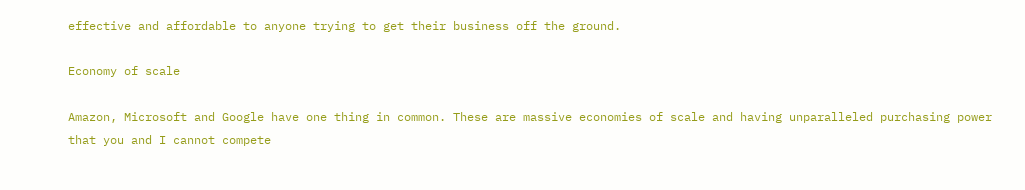effective and affordable to anyone trying to get their business off the ground.

Economy of scale

Amazon, Microsoft and Google have one thing in common. These are massive economies of scale and having unparalleled purchasing power that you and I cannot compete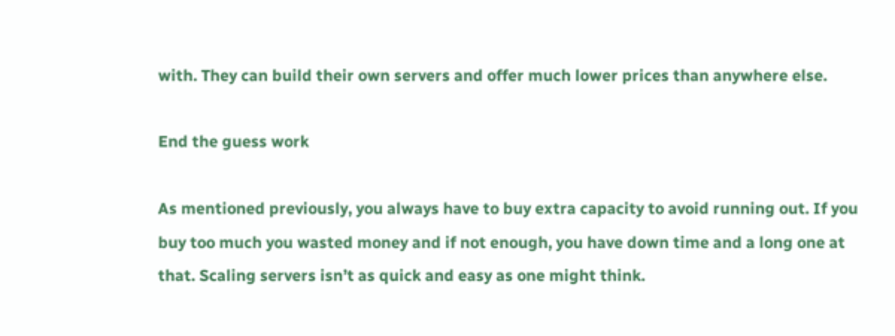with. They can build their own servers and offer much lower prices than anywhere else.

End the guess work

As mentioned previously, you always have to buy extra capacity to avoid running out. If you buy too much you wasted money and if not enough, you have down time and a long one at that. Scaling servers isn’t as quick and easy as one might think.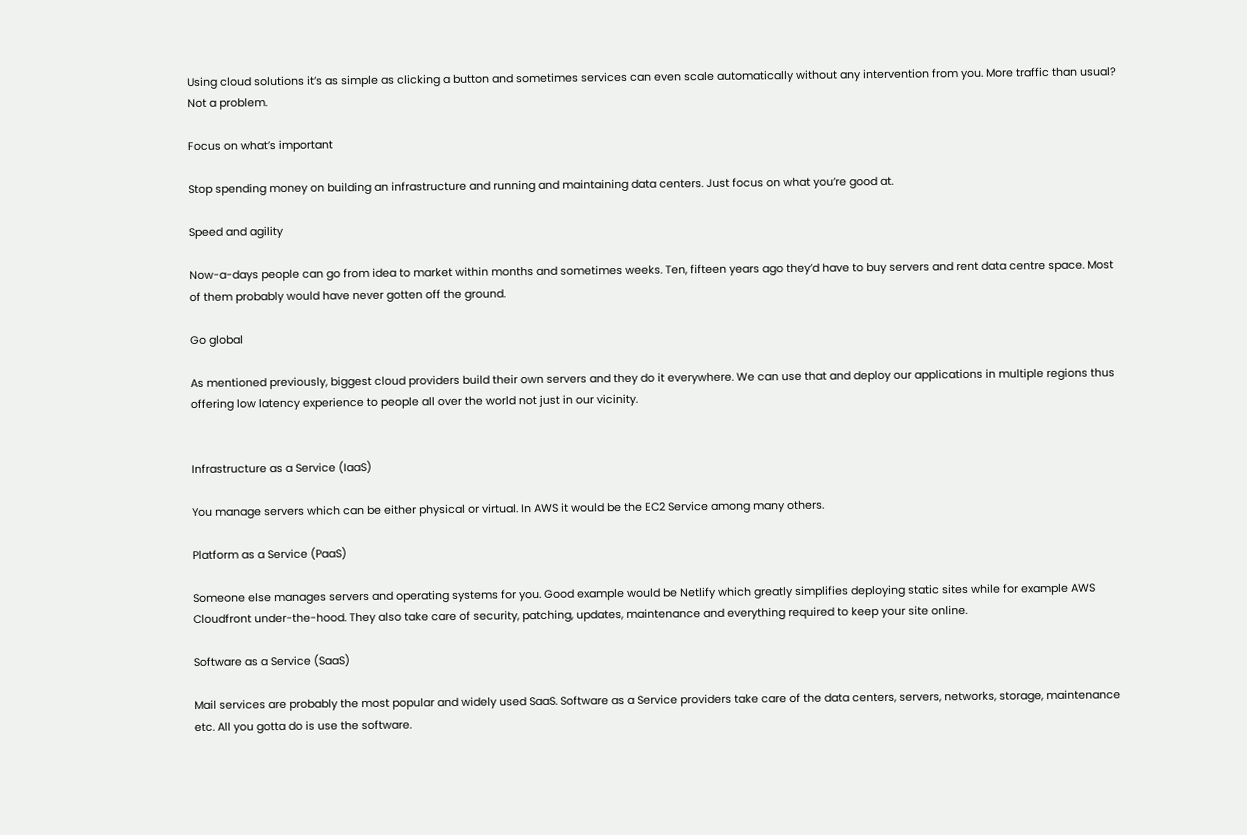Using cloud solutions it’s as simple as clicking a button and sometimes services can even scale automatically without any intervention from you. More traffic than usual? Not a problem.

Focus on what’s important

Stop spending money on building an infrastructure and running and maintaining data centers. Just focus on what you’re good at.

Speed and agility

Now-a-days people can go from idea to market within months and sometimes weeks. Ten, fifteen years ago they’d have to buy servers and rent data centre space. Most of them probably would have never gotten off the ground.

Go global

As mentioned previously, biggest cloud providers build their own servers and they do it everywhere. We can use that and deploy our applications in multiple regions thus offering low latency experience to people all over the world not just in our vicinity.


Infrastructure as a Service (IaaS)

You manage servers which can be either physical or virtual. In AWS it would be the EC2 Service among many others.

Platform as a Service (PaaS)

Someone else manages servers and operating systems for you. Good example would be Netlify which greatly simplifies deploying static sites while for example AWS Cloudfront under-the-hood. They also take care of security, patching, updates, maintenance and everything required to keep your site online.

Software as a Service (SaaS)

Mail services are probably the most popular and widely used SaaS. Software as a Service providers take care of the data centers, servers, networks, storage, maintenance etc. All you gotta do is use the software.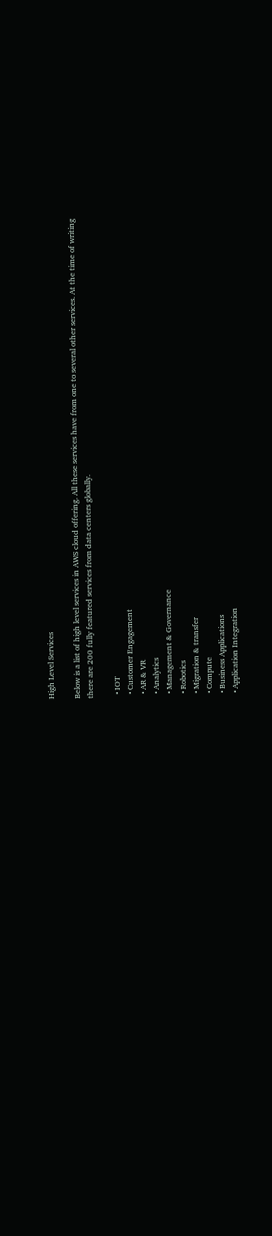High Level Services

Below is a list of high level services in AWS cloud offering. All these services have from one to several other services. At the time of writing there are 200 fully featured services from data centers globally.

  • IOT
  • Customer Engagement
  • AR & VR
  • Analytics
  • Management & Governance
  • Robotics
  • Migration & transfer
  • Compute
  • Business Applications
  • Application Integration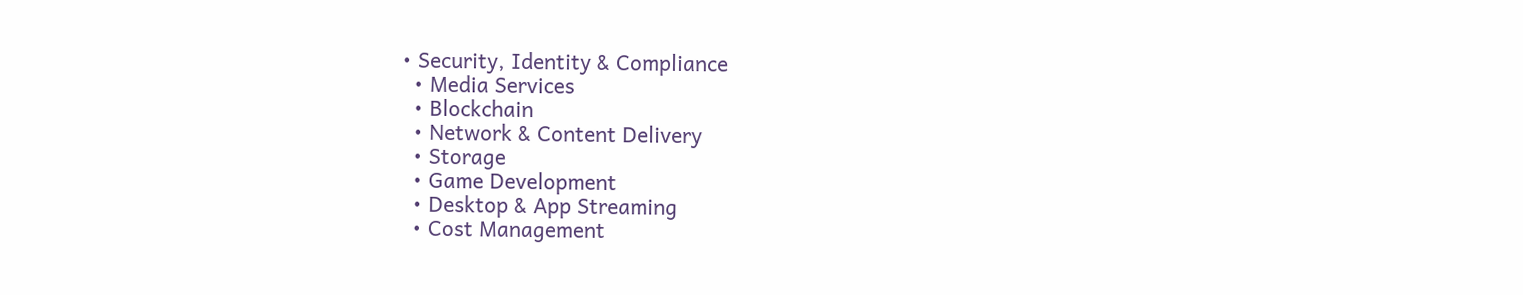• Security, Identity & Compliance
  • Media Services
  • Blockchain
  • Network & Content Delivery
  • Storage
  • Game Development
  • Desktop & App Streaming
  • Cost Management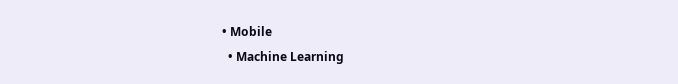• Mobile
  • Machine Learning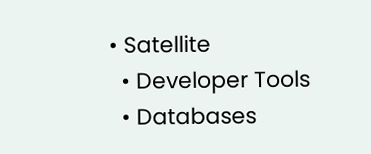• Satellite
  • Developer Tools
  • Databases